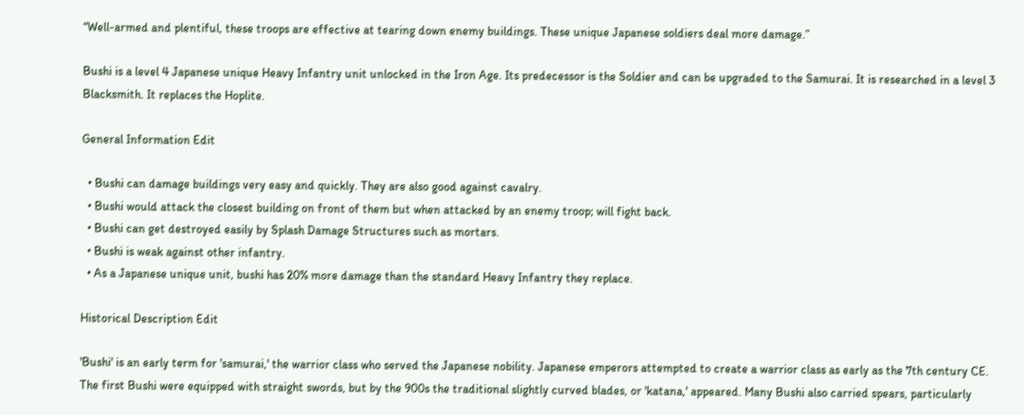“Well-armed and plentiful, these troops are effective at tearing down enemy buildings. These unique Japanese soldiers deal more damage.”

Bushi is a level 4 Japanese unique Heavy Infantry unit unlocked in the Iron Age. Its predecessor is the Soldier and can be upgraded to the Samurai. It is researched in a level 3 Blacksmith. It replaces the Hoplite.

General Information Edit

  • Bushi can damage buildings very easy and quickly. They are also good against cavalry.
  • Bushi would attack the closest building on front of them but when attacked by an enemy troop; will fight back.
  • Bushi can get destroyed easily by Splash Damage Structures such as mortars.
  • Bushi is weak against other infantry.
  • As a Japanese unique unit, bushi has 20% more damage than the standard Heavy Infantry they replace.

Historical Description Edit

'Bushi' is an early term for 'samurai,' the warrior class who served the Japanese nobility. Japanese emperors attempted to create a warrior class as early as the 7th century CE. The first Bushi were equipped with straight swords, but by the 900s the traditional slightly curved blades, or 'katana,' appeared. Many Bushi also carried spears, particularly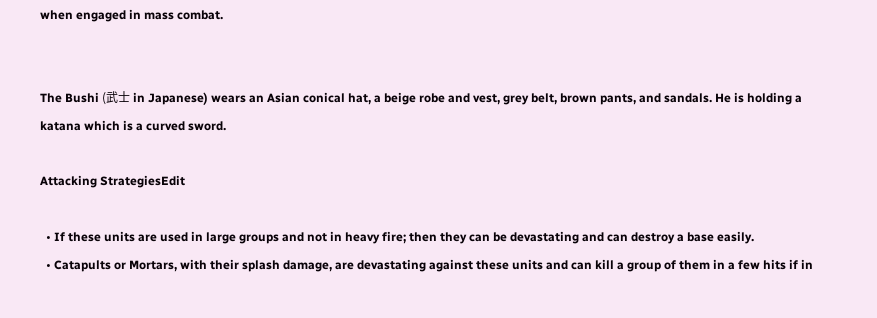when engaged in mass combat.


The Bushi (武士 in Japanese) wears an Asian conical hat, a beige robe and vest, grey belt, brown pants, and sandals. He is holding a katana which is a curved sword.

Attacking StrategiesEdit

  • If these units are used in large groups and not in heavy fire; then they can be devastating and can destroy a base easily.
  • Catapults or Mortars, with their splash damage, are devastating against these units and can kill a group of them in a few hits if in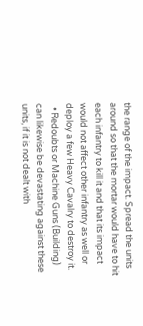the range of the impact. Spread the units around so that the mortar would have to hit each infantry to kill it and that its impact would not affect other infantry as well or deploy a few Heavy Cavalry to destroy it.
  • Redoubts or Machine Guns (Building) can likewise be devastating against these units, if it is not dealt with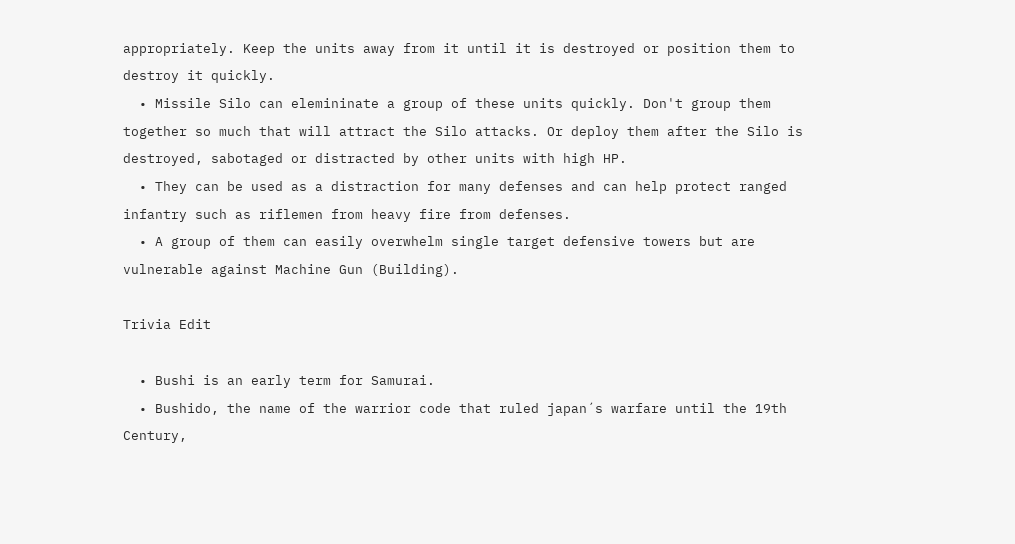appropriately. Keep the units away from it until it is destroyed or position them to destroy it quickly.
  • Missile Silo can elemininate a group of these units quickly. Don't group them together so much that will attract the Silo attacks. Or deploy them after the Silo is destroyed, sabotaged or distracted by other units with high HP.
  • They can be used as a distraction for many defenses and can help protect ranged infantry such as riflemen from heavy fire from defenses.
  • A group of them can easily overwhelm single target defensive towers but are vulnerable against Machine Gun (Building).

Trivia Edit

  • Bushi is an early term for Samurai.
  • Bushido, the name of the warrior code that ruled japan´s warfare until the 19th Century,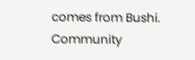comes from Bushi.
Community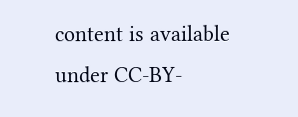content is available under CC-BY-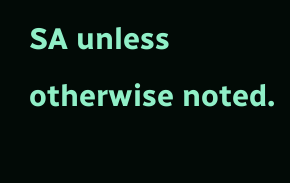SA unless otherwise noted.